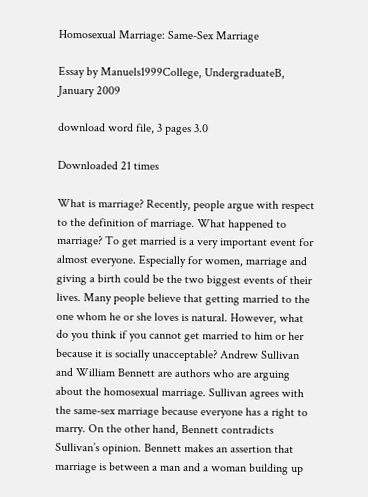Homosexual Marriage: Same-Sex Marriage

Essay by Manuels1999College, UndergraduateB, January 2009

download word file, 3 pages 3.0

Downloaded 21 times

What is marriage? Recently, people argue with respect to the definition of marriage. What happened to marriage? To get married is a very important event for almost everyone. Especially for women, marriage and giving a birth could be the two biggest events of their lives. Many people believe that getting married to the one whom he or she loves is natural. However, what do you think if you cannot get married to him or her because it is socially unacceptable? Andrew Sullivan and William Bennett are authors who are arguing about the homosexual marriage. Sullivan agrees with the same-sex marriage because everyone has a right to marry. On the other hand, Bennett contradicts Sullivan’s opinion. Bennett makes an assertion that marriage is between a man and a woman building up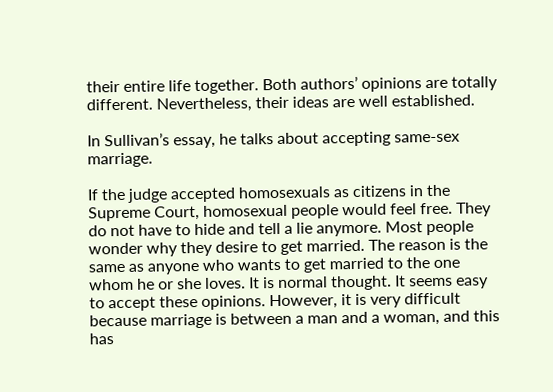their entire life together. Both authors’ opinions are totally different. Nevertheless, their ideas are well established.

In Sullivan’s essay, he talks about accepting same-sex marriage.

If the judge accepted homosexuals as citizens in the Supreme Court, homosexual people would feel free. They do not have to hide and tell a lie anymore. Most people wonder why they desire to get married. The reason is the same as anyone who wants to get married to the one whom he or she loves. It is normal thought. It seems easy to accept these opinions. However, it is very difficult because marriage is between a man and a woman, and this has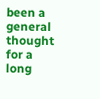been a general thought for a long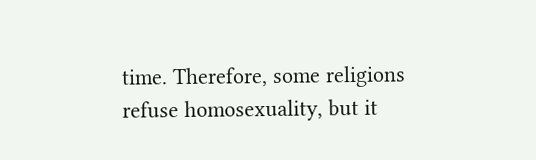time. Therefore, some religions refuse homosexuality, but it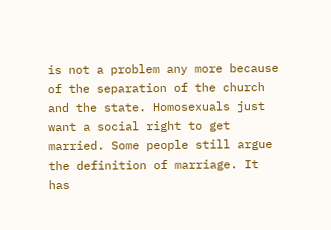is not a problem any more because of the separation of the church and the state. Homosexuals just want a social right to get married. Some people still argue the definition of marriage. It has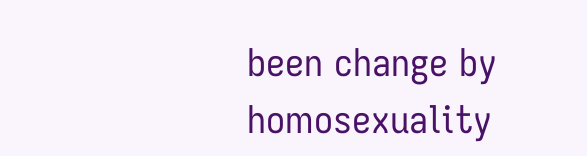been change by homosexuality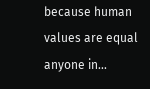because human values are equal anyone in...